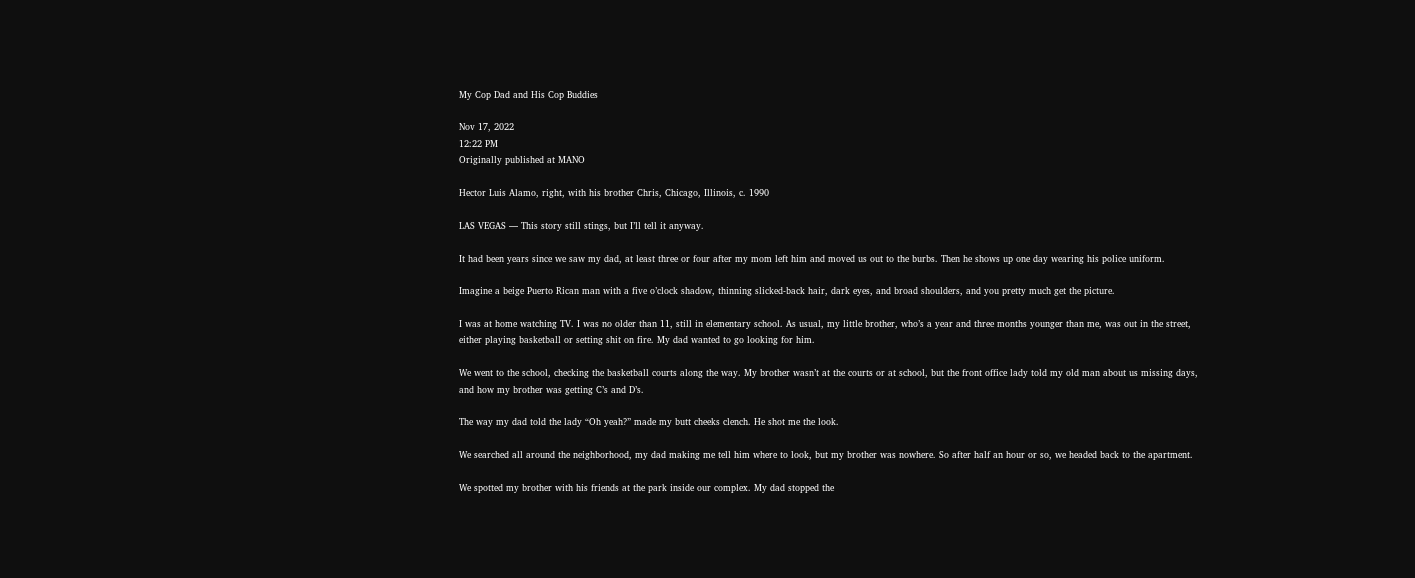My Cop Dad and His Cop Buddies

Nov 17, 2022
12:22 PM
Originally published at MANO

Hector Luis Alamo, right, with his brother Chris, Chicago, Illinois, c. 1990

LAS VEGAS — This story still stings, but I’ll tell it anyway.

It had been years since we saw my dad, at least three or four after my mom left him and moved us out to the burbs. Then he shows up one day wearing his police uniform.

Imagine a beige Puerto Rican man with a five o’clock shadow, thinning slicked-back hair, dark eyes, and broad shoulders, and you pretty much get the picture.

I was at home watching TV. I was no older than 11, still in elementary school. As usual, my little brother, who’s a year and three months younger than me, was out in the street, either playing basketball or setting shit on fire. My dad wanted to go looking for him.

We went to the school, checking the basketball courts along the way. My brother wasn’t at the courts or at school, but the front office lady told my old man about us missing days, and how my brother was getting C’s and D’s.

The way my dad told the lady “Oh yeah?” made my butt cheeks clench. He shot me the look.

We searched all around the neighborhood, my dad making me tell him where to look, but my brother was nowhere. So after half an hour or so, we headed back to the apartment.

We spotted my brother with his friends at the park inside our complex. My dad stopped the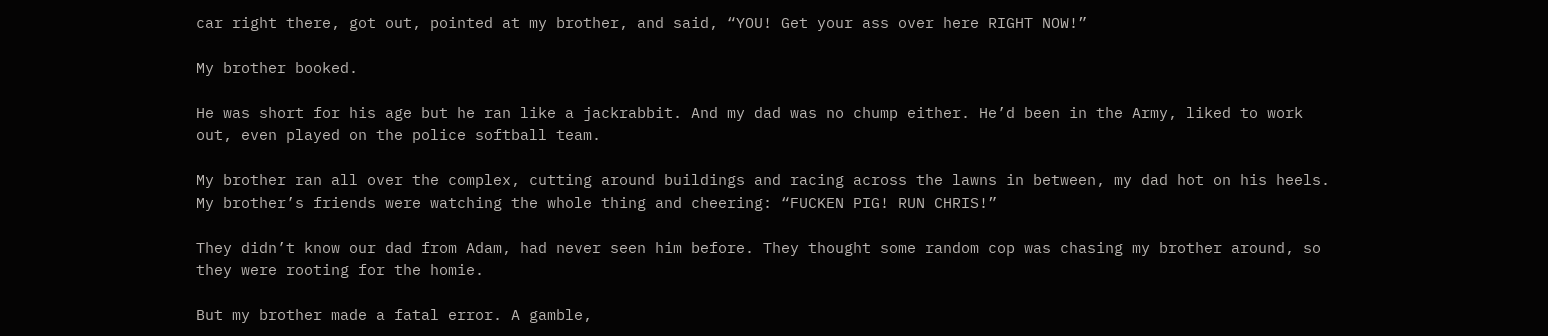car right there, got out, pointed at my brother, and said, “YOU! Get your ass over here RIGHT NOW!”

My brother booked.

He was short for his age but he ran like a jackrabbit. And my dad was no chump either. He’d been in the Army, liked to work out, even played on the police softball team.

My brother ran all over the complex, cutting around buildings and racing across the lawns in between, my dad hot on his heels. My brother’s friends were watching the whole thing and cheering: “FUCKEN PIG! RUN CHRIS!”

They didn’t know our dad from Adam, had never seen him before. They thought some random cop was chasing my brother around, so they were rooting for the homie.

But my brother made a fatal error. A gamble,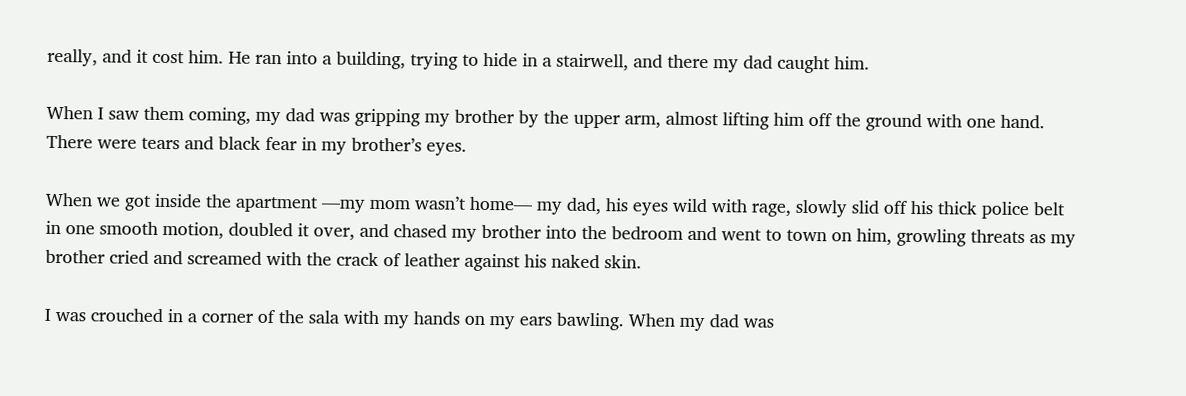really, and it cost him. He ran into a building, trying to hide in a stairwell, and there my dad caught him.

When I saw them coming, my dad was gripping my brother by the upper arm, almost lifting him off the ground with one hand. There were tears and black fear in my brother’s eyes.

When we got inside the apartment —my mom wasn’t home— my dad, his eyes wild with rage, slowly slid off his thick police belt in one smooth motion, doubled it over, and chased my brother into the bedroom and went to town on him, growling threats as my brother cried and screamed with the crack of leather against his naked skin.

I was crouched in a corner of the sala with my hands on my ears bawling. When my dad was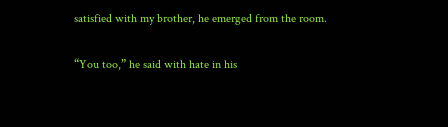satisfied with my brother, he emerged from the room.

“You too,” he said with hate in his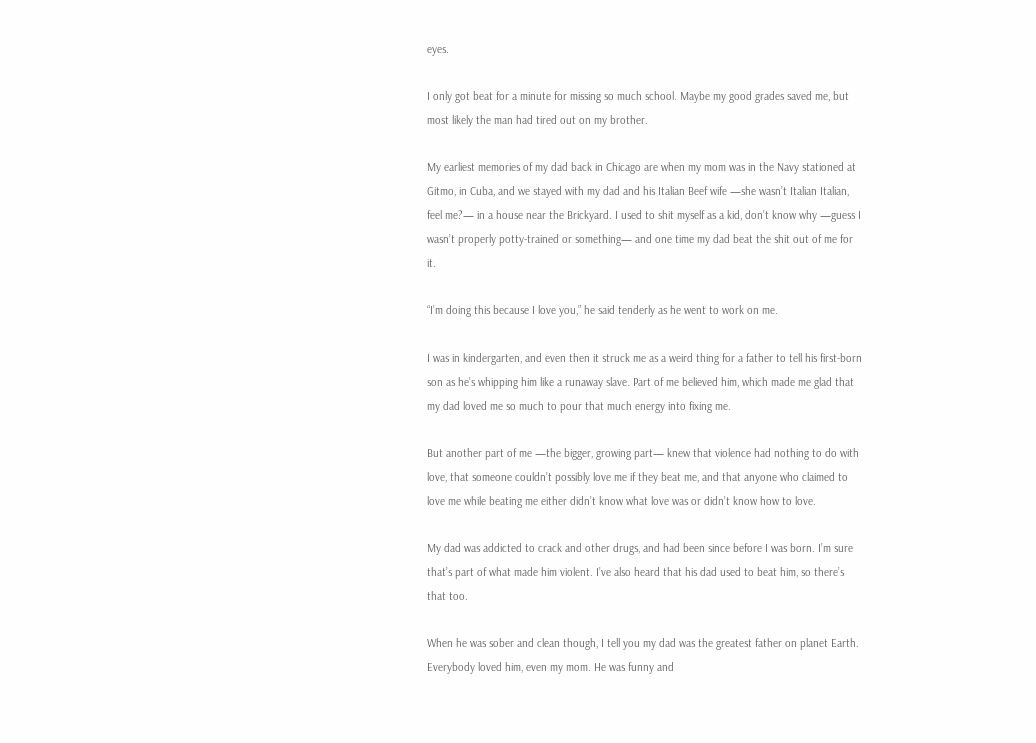eyes.

I only got beat for a minute for missing so much school. Maybe my good grades saved me, but most likely the man had tired out on my brother.

My earliest memories of my dad back in Chicago are when my mom was in the Navy stationed at Gitmo, in Cuba, and we stayed with my dad and his Italian Beef wife —she wasn’t Italian Italian, feel me?— in a house near the Brickyard. I used to shit myself as a kid, don’t know why —guess I wasn’t properly potty-trained or something— and one time my dad beat the shit out of me for it.

“I’m doing this because I love you,” he said tenderly as he went to work on me.

I was in kindergarten, and even then it struck me as a weird thing for a father to tell his first-born son as he’s whipping him like a runaway slave. Part of me believed him, which made me glad that my dad loved me so much to pour that much energy into fixing me.

But another part of me —the bigger, growing part— knew that violence had nothing to do with love, that someone couldn’t possibly love me if they beat me, and that anyone who claimed to love me while beating me either didn’t know what love was or didn’t know how to love.

My dad was addicted to crack and other drugs, and had been since before I was born. I’m sure that’s part of what made him violent. I’ve also heard that his dad used to beat him, so there’s that too.

When he was sober and clean though, I tell you my dad was the greatest father on planet Earth. Everybody loved him, even my mom. He was funny and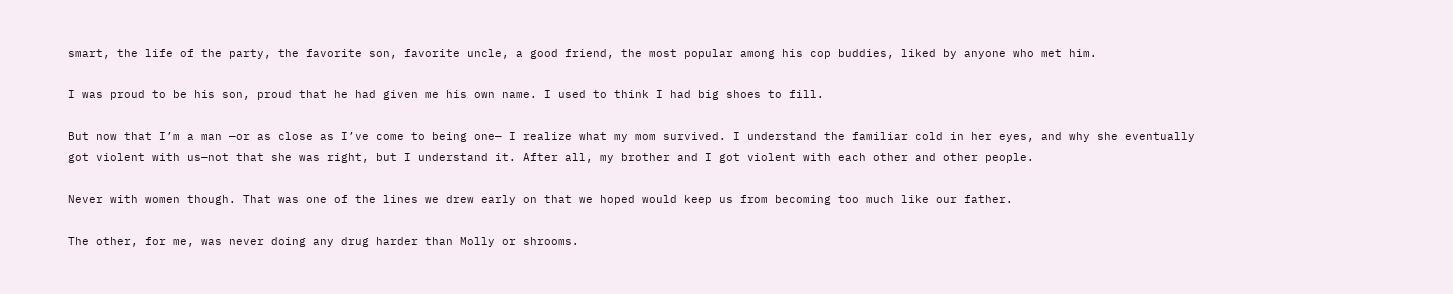smart, the life of the party, the favorite son, favorite uncle, a good friend, the most popular among his cop buddies, liked by anyone who met him.

I was proud to be his son, proud that he had given me his own name. I used to think I had big shoes to fill.

But now that I’m a man —or as close as I’ve come to being one— I realize what my mom survived. I understand the familiar cold in her eyes, and why she eventually got violent with us—not that she was right, but I understand it. After all, my brother and I got violent with each other and other people.

Never with women though. That was one of the lines we drew early on that we hoped would keep us from becoming too much like our father.

The other, for me, was never doing any drug harder than Molly or shrooms.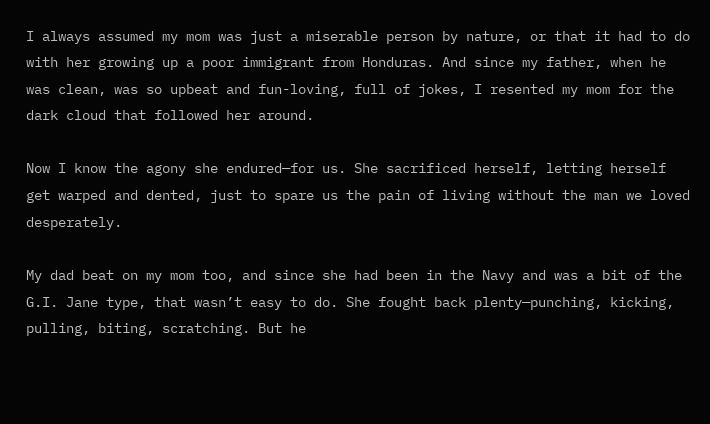I always assumed my mom was just a miserable person by nature, or that it had to do with her growing up a poor immigrant from Honduras. And since my father, when he was clean, was so upbeat and fun-loving, full of jokes, I resented my mom for the dark cloud that followed her around.

Now I know the agony she endured—for us. She sacrificed herself, letting herself get warped and dented, just to spare us the pain of living without the man we loved desperately.

My dad beat on my mom too, and since she had been in the Navy and was a bit of the G.I. Jane type, that wasn’t easy to do. She fought back plenty—punching, kicking, pulling, biting, scratching. But he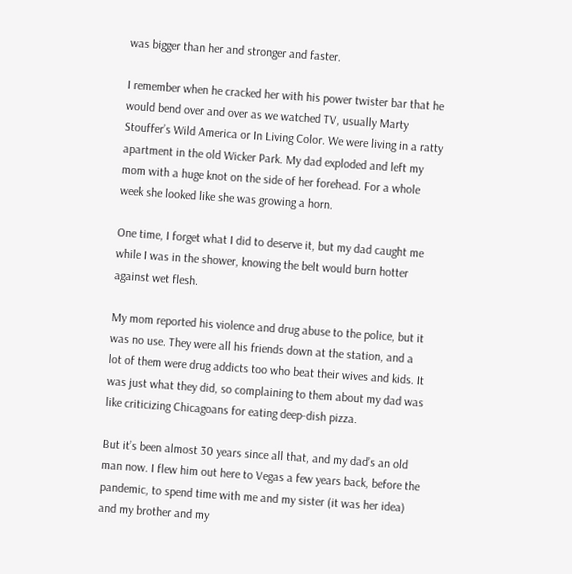was bigger than her and stronger and faster.

I remember when he cracked her with his power twister bar that he would bend over and over as we watched TV, usually Marty Stouffer’s Wild America or In Living Color. We were living in a ratty apartment in the old Wicker Park. My dad exploded and left my mom with a huge knot on the side of her forehead. For a whole week she looked like she was growing a horn.

One time, I forget what I did to deserve it, but my dad caught me while I was in the shower, knowing the belt would burn hotter against wet flesh.

My mom reported his violence and drug abuse to the police, but it was no use. They were all his friends down at the station, and a lot of them were drug addicts too who beat their wives and kids. It was just what they did, so complaining to them about my dad was like criticizing Chicagoans for eating deep-dish pizza.

But it’s been almost 30 years since all that, and my dad’s an old man now. I flew him out here to Vegas a few years back, before the pandemic, to spend time with me and my sister (it was her idea) and my brother and my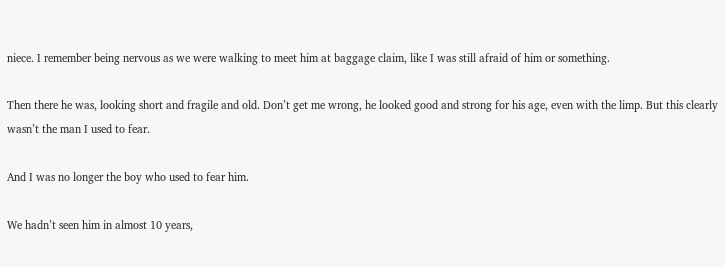niece. I remember being nervous as we were walking to meet him at baggage claim, like I was still afraid of him or something.

Then there he was, looking short and fragile and old. Don’t get me wrong, he looked good and strong for his age, even with the limp. But this clearly wasn’t the man I used to fear.

And I was no longer the boy who used to fear him.

We hadn’t seen him in almost 10 years,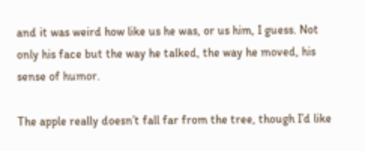and it was weird how like us he was, or us him, I guess. Not only his face but the way he talked, the way he moved, his sense of humor.

The apple really doesn’t fall far from the tree, though I’d like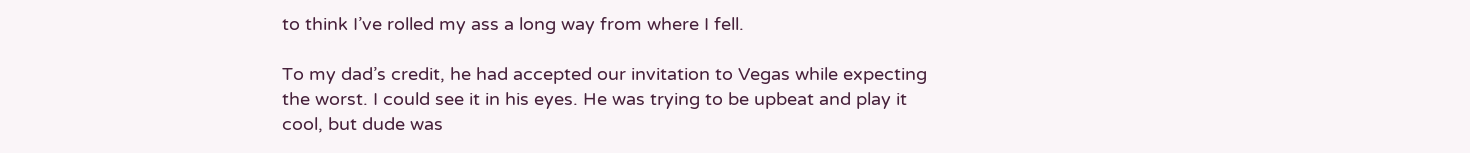to think I’ve rolled my ass a long way from where I fell.

To my dad’s credit, he had accepted our invitation to Vegas while expecting the worst. I could see it in his eyes. He was trying to be upbeat and play it cool, but dude was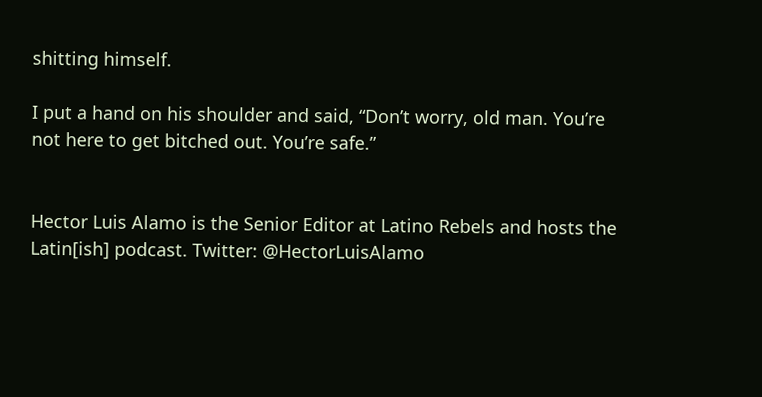shitting himself.

I put a hand on his shoulder and said, “Don’t worry, old man. You’re not here to get bitched out. You’re safe.”


Hector Luis Alamo is the Senior Editor at Latino Rebels and hosts the Latin[ish] podcast. Twitter: @HectorLuisAlamo